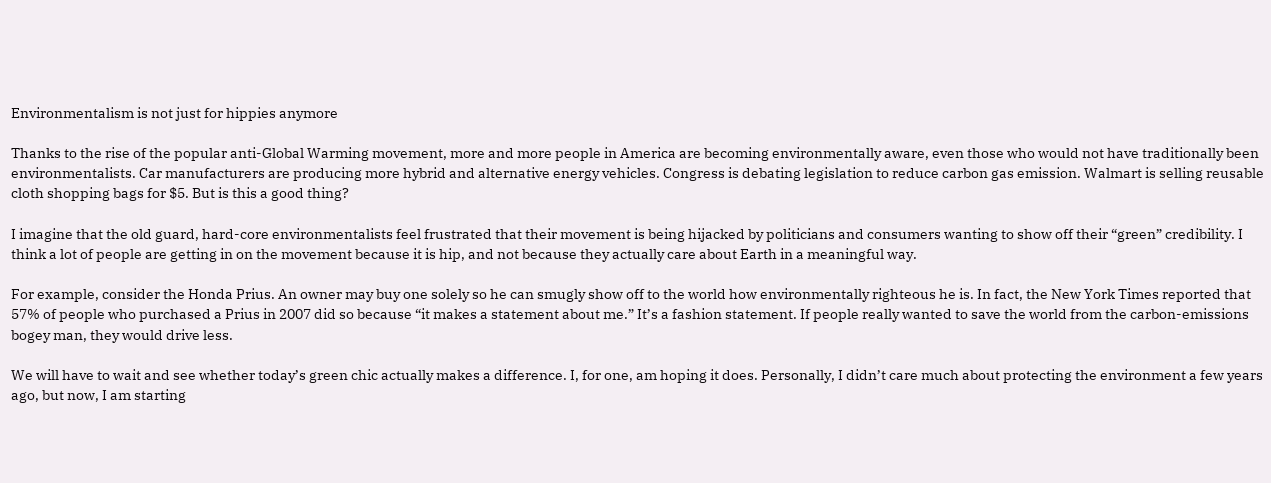Environmentalism is not just for hippies anymore

Thanks to the rise of the popular anti-Global Warming movement, more and more people in America are becoming environmentally aware, even those who would not have traditionally been environmentalists. Car manufacturers are producing more hybrid and alternative energy vehicles. Congress is debating legislation to reduce carbon gas emission. Walmart is selling reusable cloth shopping bags for $5. But is this a good thing?

I imagine that the old guard, hard-core environmentalists feel frustrated that their movement is being hijacked by politicians and consumers wanting to show off their “green” credibility. I think a lot of people are getting in on the movement because it is hip, and not because they actually care about Earth in a meaningful way.

For example, consider the Honda Prius. An owner may buy one solely so he can smugly show off to the world how environmentally righteous he is. In fact, the New York Times reported that 57% of people who purchased a Prius in 2007 did so because “it makes a statement about me.” It’s a fashion statement. If people really wanted to save the world from the carbon-emissions bogey man, they would drive less.

We will have to wait and see whether today’s green chic actually makes a difference. I, for one, am hoping it does. Personally, I didn’t care much about protecting the environment a few years ago, but now, I am starting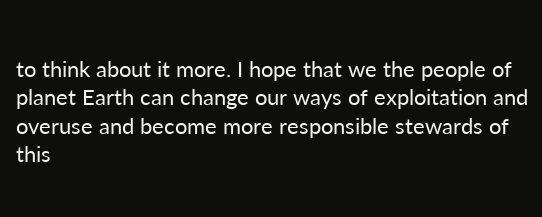to think about it more. I hope that we the people of planet Earth can change our ways of exploitation and overuse and become more responsible stewards of this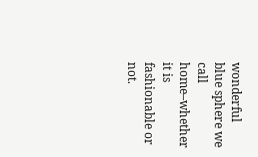wonderful blue sphere we call home–whether it is fashionable or not.